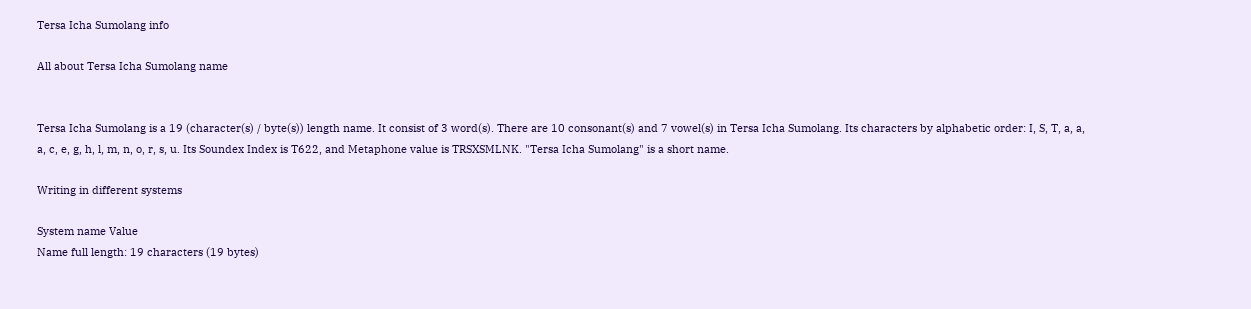Tersa Icha Sumolang info

All about Tersa Icha Sumolang name


Tersa Icha Sumolang is a 19 (character(s) / byte(s)) length name. It consist of 3 word(s). There are 10 consonant(s) and 7 vowel(s) in Tersa Icha Sumolang. Its characters by alphabetic order: I, S, T, a, a, a, c, e, g, h, l, m, n, o, r, s, u. Its Soundex Index is T622, and Metaphone value is TRSXSMLNK. "Tersa Icha Sumolang" is a short name.

Writing in different systems

System name Value
Name full length: 19 characters (19 bytes)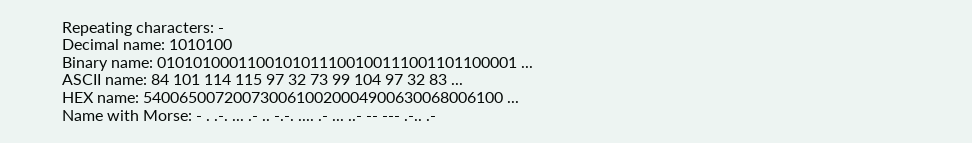Repeating characters: -
Decimal name: 1010100
Binary name: 0101010001100101011100100111001101100001 ...
ASCII name: 84 101 114 115 97 32 73 99 104 97 32 83 ...
HEX name: 5400650072007300610020004900630068006100 ...
Name with Morse: - . .-. ... .- .. -.-. .... .- ... ..- -- --- .-.. .-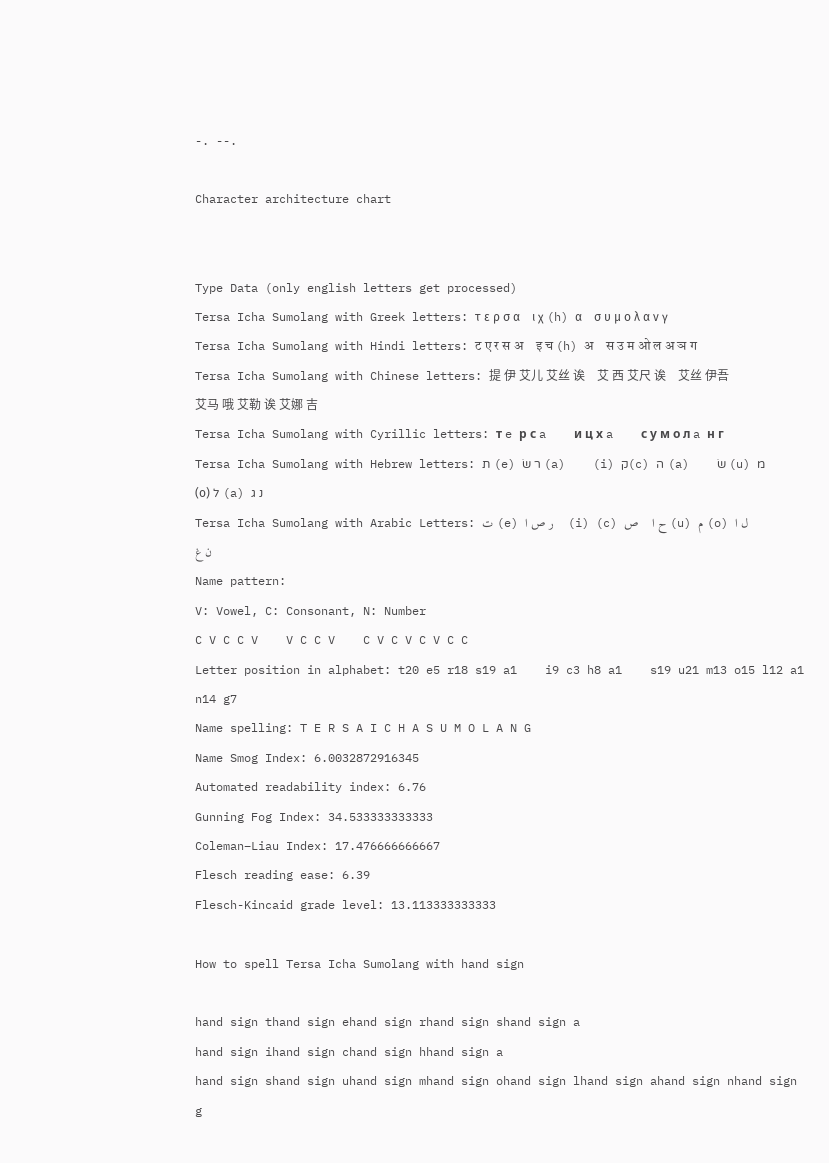-. --.

Character architecture chart


Type Data (only english letters get processed)
Tersa Icha Sumolang with Greek letters: τ ε ρ σ α    ι χ (h) α    σ υ μ ο λ α ν γ
Tersa Icha Sumolang with Hindi letters: ट ए र स अ    इ च (h) अ    स उ म ओ ल अ ञ ग
Tersa Icha Sumolang with Chinese letters: 提 伊 艾儿 艾丝 诶    艾 西 艾尺 诶    艾丝 伊吾 艾马 哦 艾勒 诶 艾娜 吉
Tersa Icha Sumolang with Cyrillic letters: т e р с a    и ц х a    с у м о л a н г
Tersa Icha Sumolang with Hebrew letters: ת (e) ר שׂ (a)    (i) ק(c) ה (a)    שׂ (u) מ (ο) ל (a) נ ג
Tersa Icha Sumolang with Arabic Letters: ت (e) ر ص ا    (i) (c) ح ا    ص (u) م (o) ل ا ن غ
Name pattern:
V: Vowel, C: Consonant, N: Number
C V C C V    V C C V    C V C V C V C C
Letter position in alphabet: t20 e5 r18 s19 a1    i9 c3 h8 a1    s19 u21 m13 o15 l12 a1 n14 g7
Name spelling: T E R S A I C H A S U M O L A N G
Name Smog Index: 6.0032872916345
Automated readability index: 6.76
Gunning Fog Index: 34.533333333333
Coleman–Liau Index: 17.476666666667
Flesch reading ease: 6.39
Flesch-Kincaid grade level: 13.113333333333

How to spell Tersa Icha Sumolang with hand sign

hand sign thand sign ehand sign rhand sign shand sign a
hand sign ihand sign chand sign hhand sign a
hand sign shand sign uhand sign mhand sign ohand sign lhand sign ahand sign nhand sign g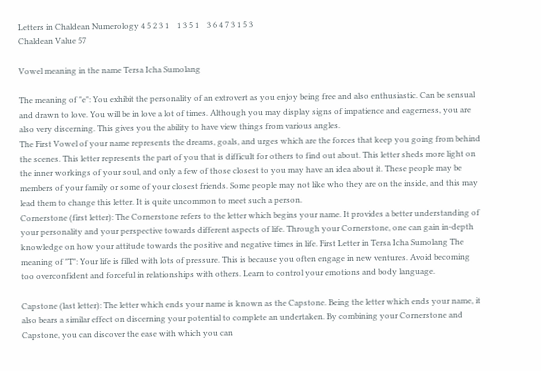Letters in Chaldean Numerology 4 5 2 3 1    1 3 5 1    3 6 4 7 3 1 5 3
Chaldean Value 57

Vowel meaning in the name Tersa Icha Sumolang

The meaning of "e": You exhibit the personality of an extrovert as you enjoy being free and also enthusiastic. Can be sensual and drawn to love. You will be in love a lot of times. Although you may display signs of impatience and eagerness, you are also very discerning. This gives you the ability to have view things from various angles.
The First Vowel of your name represents the dreams, goals, and urges which are the forces that keep you going from behind the scenes. This letter represents the part of you that is difficult for others to find out about. This letter sheds more light on the inner workings of your soul, and only a few of those closest to you may have an idea about it. These people may be members of your family or some of your closest friends. Some people may not like who they are on the inside, and this may lead them to change this letter. It is quite uncommon to meet such a person.
Cornerstone (first letter): The Cornerstone refers to the letter which begins your name. It provides a better understanding of your personality and your perspective towards different aspects of life. Through your Cornerstone, one can gain in-depth knowledge on how your attitude towards the positive and negative times in life. First Letter in Tersa Icha Sumolang The meaning of "T": Your life is filled with lots of pressure. This is because you often engage in new ventures. Avoid becoming too overconfident and forceful in relationships with others. Learn to control your emotions and body language.

Capstone (last letter): The letter which ends your name is known as the Capstone. Being the letter which ends your name, it also bears a similar effect on discerning your potential to complete an undertaken. By combining your Cornerstone and Capstone, you can discover the ease with which you can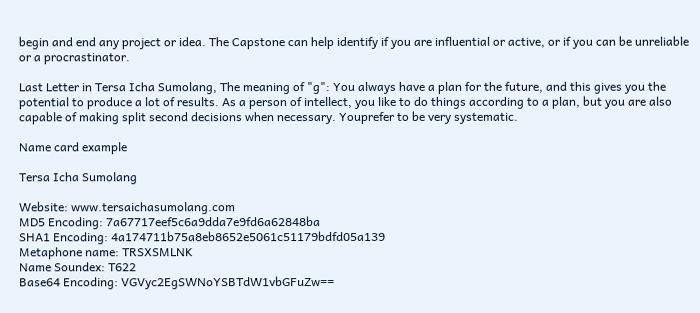begin and end any project or idea. The Capstone can help identify if you are influential or active, or if you can be unreliable or a procrastinator.

Last Letter in Tersa Icha Sumolang, The meaning of "g": You always have a plan for the future, and this gives you the potential to produce a lot of results. As a person of intellect, you like to do things according to a plan, but you are also capable of making split second decisions when necessary. Youprefer to be very systematic.

Name card example

Tersa Icha Sumolang

Website: www.tersaichasumolang.com
MD5 Encoding: 7a67717eef5c6a9dda7e9fd6a62848ba
SHA1 Encoding: 4a174711b75a8eb8652e5061c51179bdfd05a139
Metaphone name: TRSXSMLNK
Name Soundex: T622
Base64 Encoding: VGVyc2EgSWNoYSBTdW1vbGFuZw==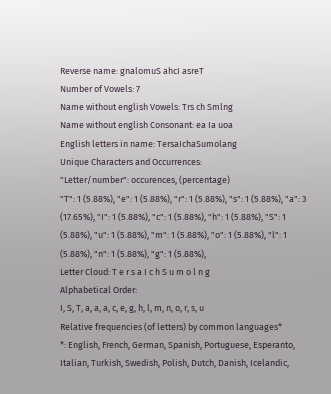Reverse name: gnalomuS ahcI asreT
Number of Vowels: 7
Name without english Vowels: Trs ch Smlng
Name without english Consonant: ea Ia uoa
English letters in name: TersaIchaSumolang
Unique Characters and Occurrences:
"Letter/number": occurences, (percentage)
"T": 1 (5.88%), "e": 1 (5.88%), "r": 1 (5.88%), "s": 1 (5.88%), "a": 3 (17.65%), "I": 1 (5.88%), "c": 1 (5.88%), "h": 1 (5.88%), "S": 1 (5.88%), "u": 1 (5.88%), "m": 1 (5.88%), "o": 1 (5.88%), "l": 1 (5.88%), "n": 1 (5.88%), "g": 1 (5.88%),
Letter Cloud: T e r s a I c h S u m o l n g
Alphabetical Order:
I, S, T, a, a, a, c, e, g, h, l, m, n, o, r, s, u
Relative frequencies (of letters) by common languages*
*: English, French, German, Spanish, Portuguese, Esperanto, Italian, Turkish, Swedish, Polish, Dutch, Danish, Icelandic,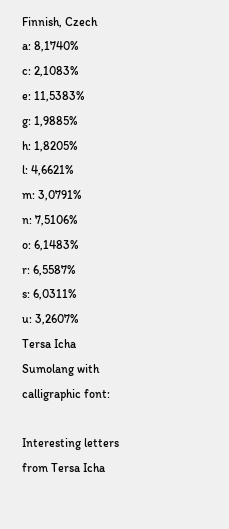Finnish, Czech
a: 8,1740%
c: 2,1083%
e: 11,5383%
g: 1,9885%
h: 1,8205%
l: 4,6621%
m: 3,0791%
n: 7,5106%
o: 6,1483%
r: 6,5587%
s: 6,0311%
u: 3,2607%
Tersa Icha Sumolang with calligraphic font:

Interesting letters from Tersa Icha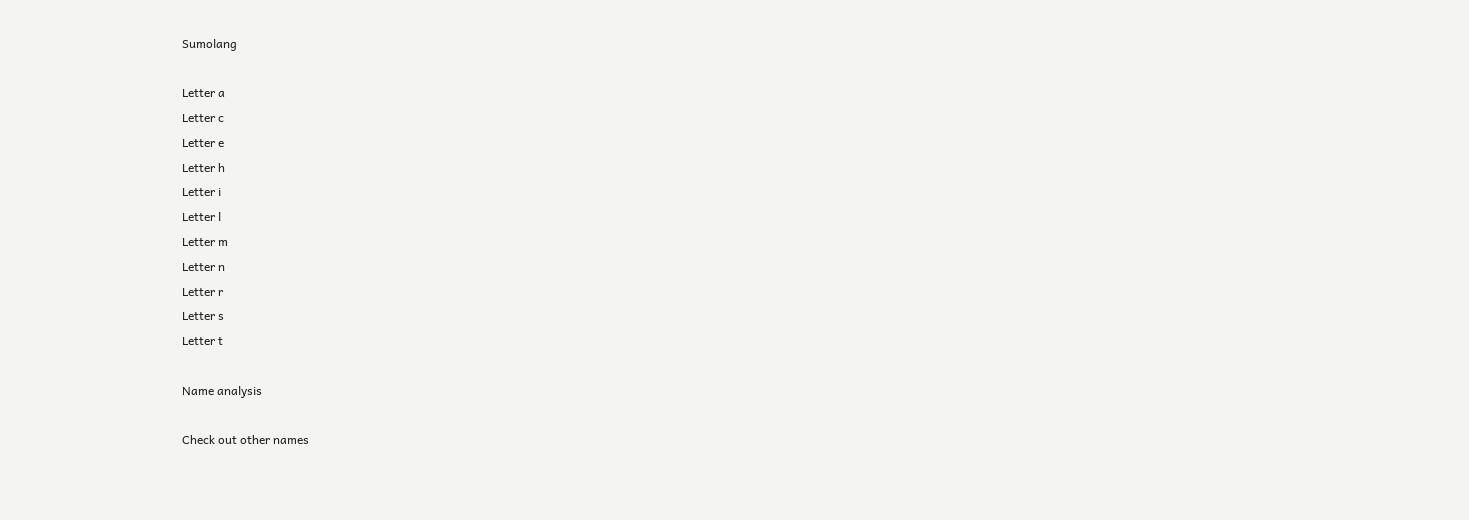Sumolang

Letter a
Letter c
Letter e
Letter h
Letter i
Letter l
Letter m
Letter n
Letter r
Letter s
Letter t

Name analysis

Check out other names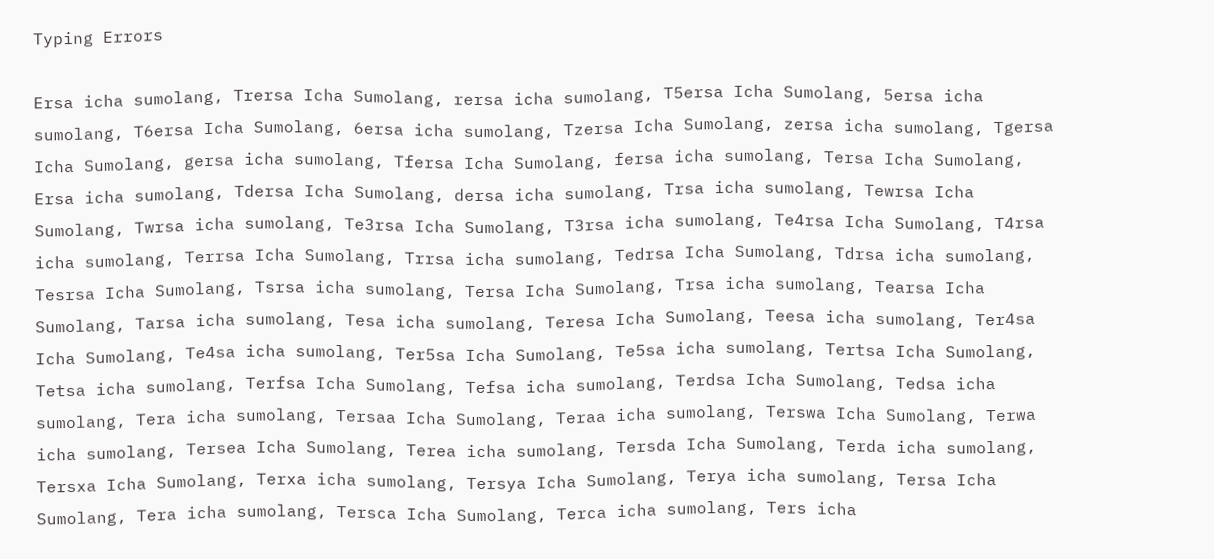Typing Errors

Ersa icha sumolang, Trersa Icha Sumolang, rersa icha sumolang, T5ersa Icha Sumolang, 5ersa icha sumolang, T6ersa Icha Sumolang, 6ersa icha sumolang, Tzersa Icha Sumolang, zersa icha sumolang, Tgersa Icha Sumolang, gersa icha sumolang, Tfersa Icha Sumolang, fersa icha sumolang, Tersa Icha Sumolang, Ersa icha sumolang, Tdersa Icha Sumolang, dersa icha sumolang, Trsa icha sumolang, Tewrsa Icha Sumolang, Twrsa icha sumolang, Te3rsa Icha Sumolang, T3rsa icha sumolang, Te4rsa Icha Sumolang, T4rsa icha sumolang, Terrsa Icha Sumolang, Trrsa icha sumolang, Tedrsa Icha Sumolang, Tdrsa icha sumolang, Tesrsa Icha Sumolang, Tsrsa icha sumolang, Tersa Icha Sumolang, Trsa icha sumolang, Tearsa Icha Sumolang, Tarsa icha sumolang, Tesa icha sumolang, Teresa Icha Sumolang, Teesa icha sumolang, Ter4sa Icha Sumolang, Te4sa icha sumolang, Ter5sa Icha Sumolang, Te5sa icha sumolang, Tertsa Icha Sumolang, Tetsa icha sumolang, Terfsa Icha Sumolang, Tefsa icha sumolang, Terdsa Icha Sumolang, Tedsa icha sumolang, Tera icha sumolang, Tersaa Icha Sumolang, Teraa icha sumolang, Terswa Icha Sumolang, Terwa icha sumolang, Tersea Icha Sumolang, Terea icha sumolang, Tersda Icha Sumolang, Terda icha sumolang, Tersxa Icha Sumolang, Terxa icha sumolang, Tersya Icha Sumolang, Terya icha sumolang, Tersa Icha Sumolang, Tera icha sumolang, Tersca Icha Sumolang, Terca icha sumolang, Ters icha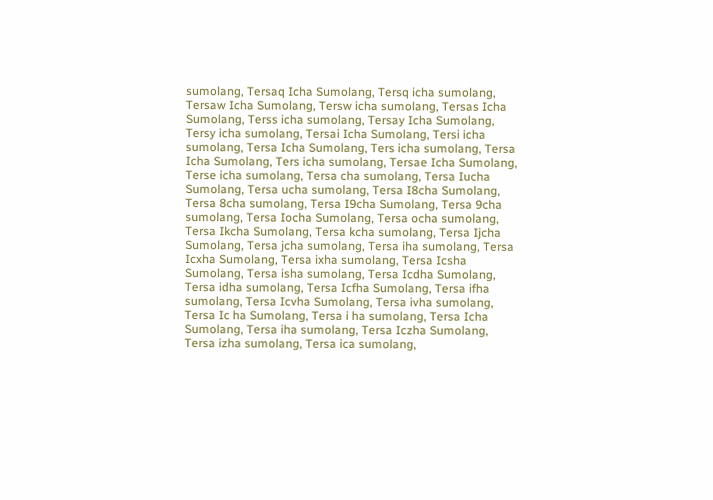sumolang, Tersaq Icha Sumolang, Tersq icha sumolang, Tersaw Icha Sumolang, Tersw icha sumolang, Tersas Icha Sumolang, Terss icha sumolang, Tersay Icha Sumolang, Tersy icha sumolang, Tersai Icha Sumolang, Tersi icha sumolang, Tersa Icha Sumolang, Ters icha sumolang, Tersa Icha Sumolang, Ters icha sumolang, Tersae Icha Sumolang, Terse icha sumolang, Tersa cha sumolang, Tersa Iucha Sumolang, Tersa ucha sumolang, Tersa I8cha Sumolang, Tersa 8cha sumolang, Tersa I9cha Sumolang, Tersa 9cha sumolang, Tersa Iocha Sumolang, Tersa ocha sumolang, Tersa Ikcha Sumolang, Tersa kcha sumolang, Tersa Ijcha Sumolang, Tersa jcha sumolang, Tersa iha sumolang, Tersa Icxha Sumolang, Tersa ixha sumolang, Tersa Icsha Sumolang, Tersa isha sumolang, Tersa Icdha Sumolang, Tersa idha sumolang, Tersa Icfha Sumolang, Tersa ifha sumolang, Tersa Icvha Sumolang, Tersa ivha sumolang, Tersa Ic ha Sumolang, Tersa i ha sumolang, Tersa Icha Sumolang, Tersa iha sumolang, Tersa Iczha Sumolang, Tersa izha sumolang, Tersa ica sumolang,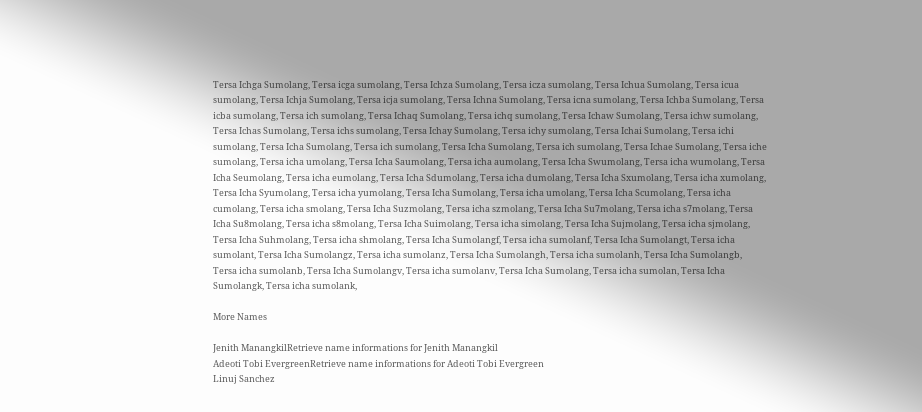Tersa Ichga Sumolang, Tersa icga sumolang, Tersa Ichza Sumolang, Tersa icza sumolang, Tersa Ichua Sumolang, Tersa icua sumolang, Tersa Ichja Sumolang, Tersa icja sumolang, Tersa Ichna Sumolang, Tersa icna sumolang, Tersa Ichba Sumolang, Tersa icba sumolang, Tersa ich sumolang, Tersa Ichaq Sumolang, Tersa ichq sumolang, Tersa Ichaw Sumolang, Tersa ichw sumolang, Tersa Ichas Sumolang, Tersa ichs sumolang, Tersa Ichay Sumolang, Tersa ichy sumolang, Tersa Ichai Sumolang, Tersa ichi sumolang, Tersa Icha Sumolang, Tersa ich sumolang, Tersa Icha Sumolang, Tersa ich sumolang, Tersa Ichae Sumolang, Tersa iche sumolang, Tersa icha umolang, Tersa Icha Saumolang, Tersa icha aumolang, Tersa Icha Swumolang, Tersa icha wumolang, Tersa Icha Seumolang, Tersa icha eumolang, Tersa Icha Sdumolang, Tersa icha dumolang, Tersa Icha Sxumolang, Tersa icha xumolang, Tersa Icha Syumolang, Tersa icha yumolang, Tersa Icha Sumolang, Tersa icha umolang, Tersa Icha Scumolang, Tersa icha cumolang, Tersa icha smolang, Tersa Icha Suzmolang, Tersa icha szmolang, Tersa Icha Su7molang, Tersa icha s7molang, Tersa Icha Su8molang, Tersa icha s8molang, Tersa Icha Suimolang, Tersa icha simolang, Tersa Icha Sujmolang, Tersa icha sjmolang, Tersa Icha Suhmolang, Tersa icha shmolang, Tersa Icha Sumolangf, Tersa icha sumolanf, Tersa Icha Sumolangt, Tersa icha sumolant, Tersa Icha Sumolangz, Tersa icha sumolanz, Tersa Icha Sumolangh, Tersa icha sumolanh, Tersa Icha Sumolangb, Tersa icha sumolanb, Tersa Icha Sumolangv, Tersa icha sumolanv, Tersa Icha Sumolang, Tersa icha sumolan, Tersa Icha Sumolangk, Tersa icha sumolank,

More Names

Jenith ManangkilRetrieve name informations for Jenith Manangkil
Adeoti Tobi EvergreenRetrieve name informations for Adeoti Tobi Evergreen
Linuj Sanchez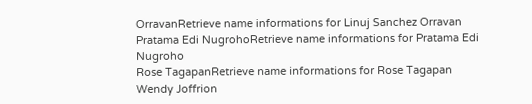OrravanRetrieve name informations for Linuj Sanchez Orravan
Pratama Edi NugrohoRetrieve name informations for Pratama Edi Nugroho
Rose TagapanRetrieve name informations for Rose Tagapan
Wendy Joffrion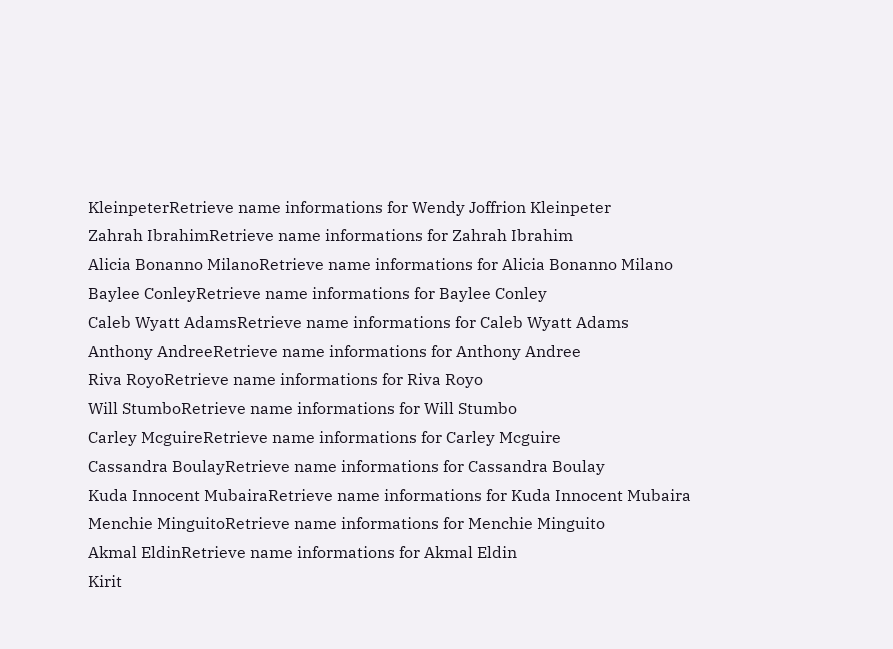KleinpeterRetrieve name informations for Wendy Joffrion Kleinpeter
Zahrah IbrahimRetrieve name informations for Zahrah Ibrahim
Alicia Bonanno MilanoRetrieve name informations for Alicia Bonanno Milano
Baylee ConleyRetrieve name informations for Baylee Conley
Caleb Wyatt AdamsRetrieve name informations for Caleb Wyatt Adams
Anthony AndreeRetrieve name informations for Anthony Andree
Riva RoyoRetrieve name informations for Riva Royo
Will StumboRetrieve name informations for Will Stumbo
Carley McguireRetrieve name informations for Carley Mcguire
Cassandra BoulayRetrieve name informations for Cassandra Boulay
Kuda Innocent MubairaRetrieve name informations for Kuda Innocent Mubaira
Menchie MinguitoRetrieve name informations for Menchie Minguito
Akmal EldinRetrieve name informations for Akmal Eldin
Kirit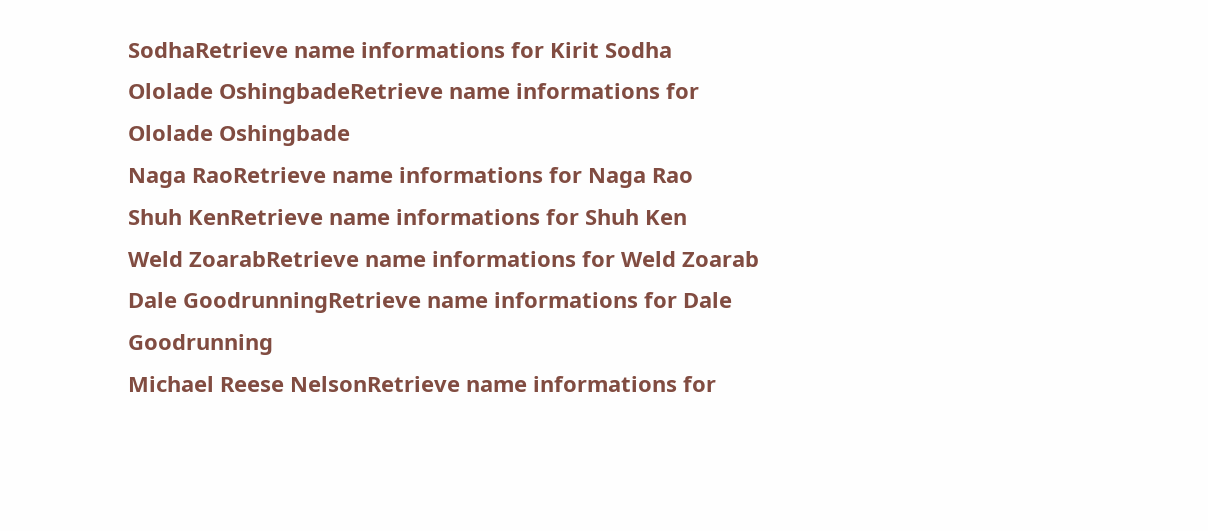SodhaRetrieve name informations for Kirit Sodha
Ololade OshingbadeRetrieve name informations for Ololade Oshingbade
Naga RaoRetrieve name informations for Naga Rao
Shuh KenRetrieve name informations for Shuh Ken
Weld ZoarabRetrieve name informations for Weld Zoarab
Dale GoodrunningRetrieve name informations for Dale Goodrunning
Michael Reese NelsonRetrieve name informations for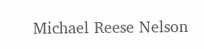Michael Reese Nelson